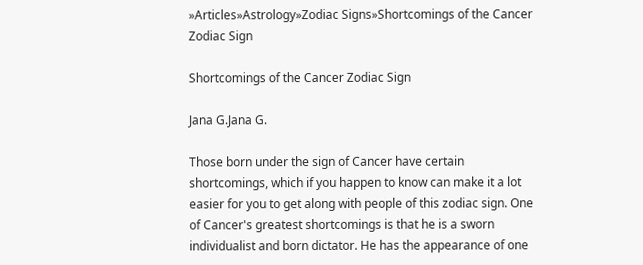»Articles»Astrology»Zodiac Signs»Shortcomings of the Cancer Zodiac Sign

Shortcomings of the Cancer Zodiac Sign

Jana G.Jana G.

Those born under the sign of Cancer have certain shortcomings, which if you happen to know can make it a lot easier for you to get along with people of this zodiac sign. One of Cancer's greatest shortcomings is that he is a sworn individualist and born dictator. He has the appearance of one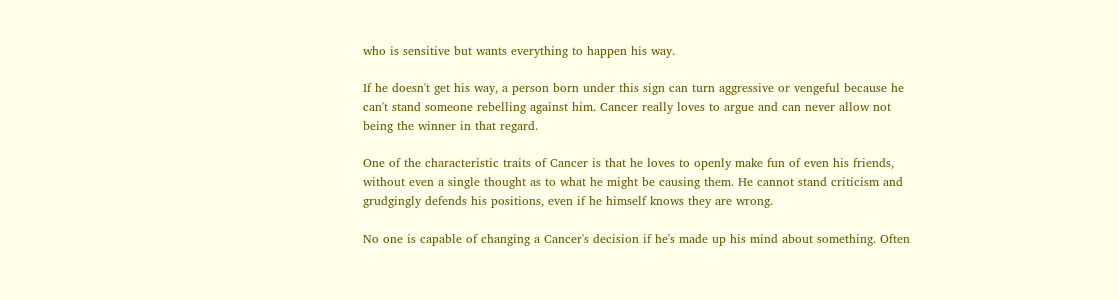who is sensitive but wants everything to happen his way.

If he doesn't get his way, a person born under this sign can turn aggressive or vengeful because he can't stand someone rebelling against him. Cancer really loves to argue and can never allow not being the winner in that regard.

One of the characteristic traits of Cancer is that he loves to openly make fun of even his friends, without even a single thought as to what he might be causing them. He cannot stand criticism and grudgingly defends his positions, even if he himself knows they are wrong.

No one is capable of changing a Cancer's decision if he's made up his mind about something. Often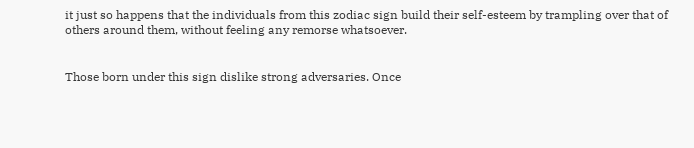it just so happens that the individuals from this zodiac sign build their self-esteem by trampling over that of others around them, without feeling any remorse whatsoever.


Those born under this sign dislike strong adversaries. Once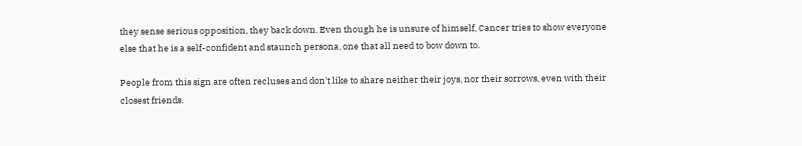they sense serious opposition, they back down. Even though he is unsure of himself, Cancer tries to show everyone else that he is a self-confident and staunch persona, one that all need to bow down to.

People from this sign are often recluses and don't like to share neither their joys, nor their sorrows, even with their closest friends.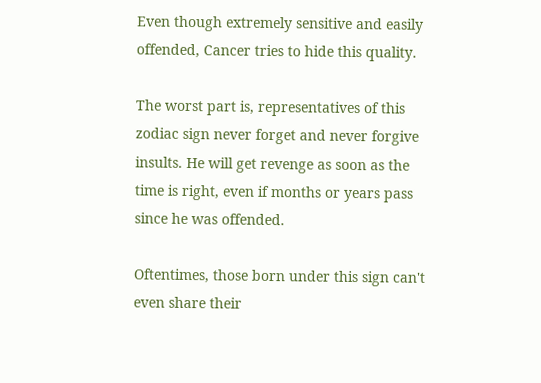Even though extremely sensitive and easily offended, Cancer tries to hide this quality.

The worst part is, representatives of this zodiac sign never forget and never forgive insults. He will get revenge as soon as the time is right, even if months or years pass since he was offended.

Oftentimes, those born under this sign can't even share their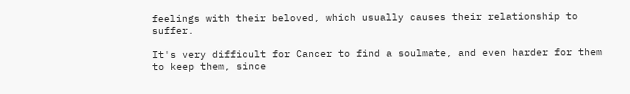feelings with their beloved, which usually causes their relationship to suffer.

It's very difficult for Cancer to find a soulmate, and even harder for them to keep them, since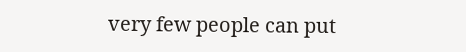very few people can put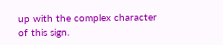up with the complex character of this sign.